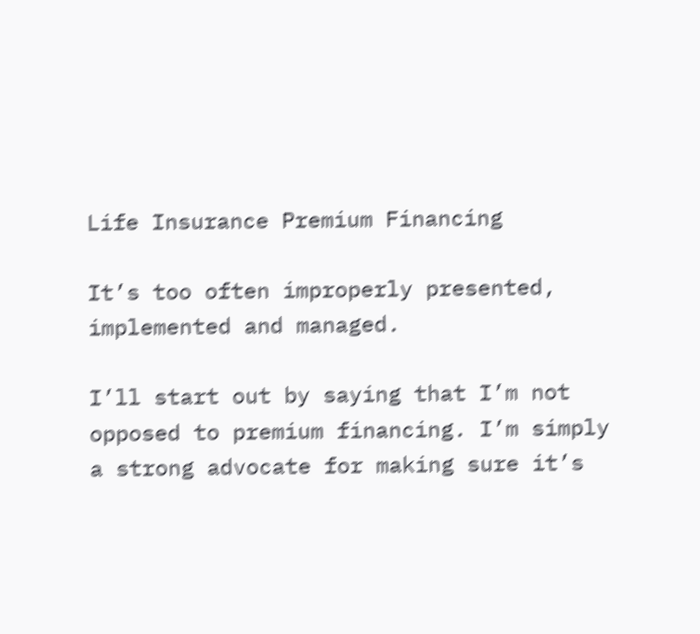Life Insurance Premium Financing

It’s too often improperly presented, implemented and managed.

I’ll start out by saying that I’m not opposed to premium financing. I’m simply a strong advocate for making sure it’s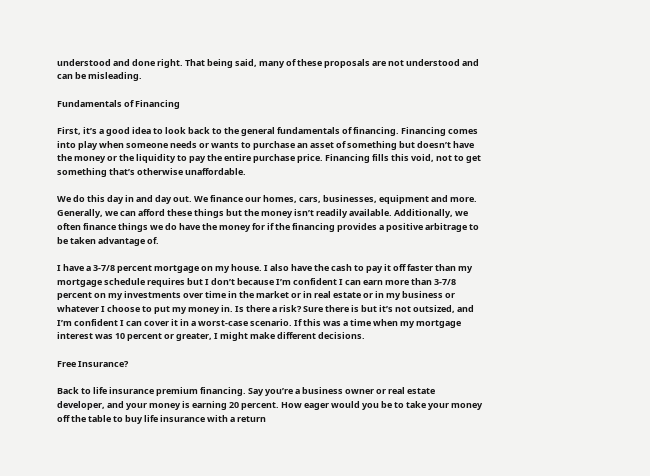understood and done right. That being said, many of these proposals are not understood and can be misleading.

Fundamentals of Financing

First, it’s a good idea to look back to the general fundamentals of financing. Financing comes into play when someone needs or wants to purchase an asset of something but doesn’t have the money or the liquidity to pay the entire purchase price. Financing fills this void, not to get something that’s otherwise unaffordable.

We do this day in and day out. We finance our homes, cars, businesses, equipment and more. Generally, we can afford these things but the money isn’t readily available. Additionally, we often finance things we do have the money for if the financing provides a positive arbitrage to be taken advantage of.

I have a 3-7/8 percent mortgage on my house. I also have the cash to pay it off faster than my mortgage schedule requires but I don’t because I’m confident I can earn more than 3-7/8 percent on my investments over time in the market or in real estate or in my business or whatever I choose to put my money in. Is there a risk? Sure there is but it’s not outsized, and I’m confident I can cover it in a worst-case scenario. If this was a time when my mortgage interest was 10 percent or greater, I might make different decisions.

Free Insurance?

Back to life insurance premium financing. Say you’re a business owner or real estate developer, and your money is earning 20 percent. How eager would you be to take your money off the table to buy life insurance with a return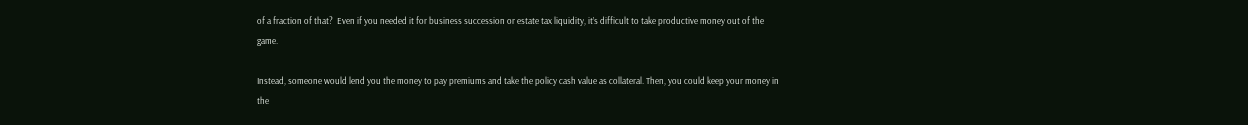of a fraction of that?  Even if you needed it for business succession or estate tax liquidity, it’s difficult to take productive money out of the game.

Instead, someone would lend you the money to pay premiums and take the policy cash value as collateral. Then, you could keep your money in the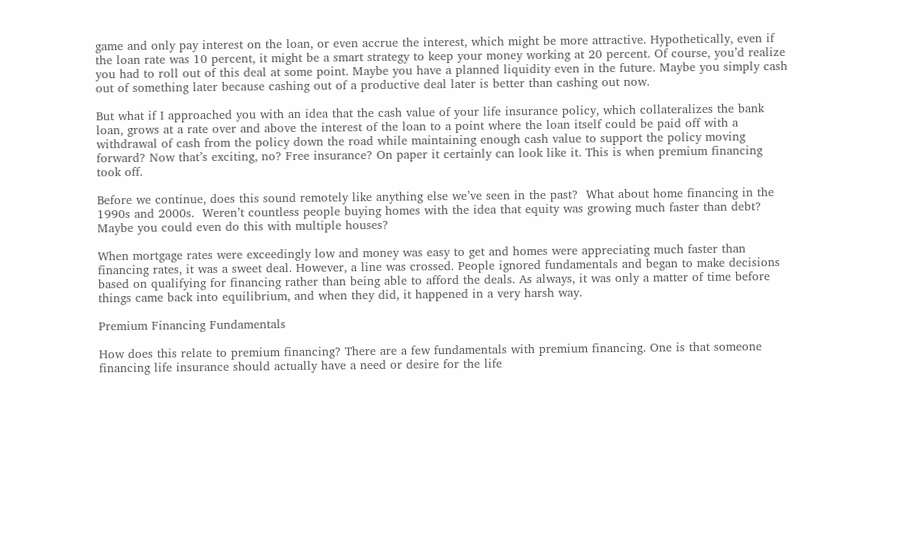game and only pay interest on the loan, or even accrue the interest, which might be more attractive. Hypothetically, even if the loan rate was 10 percent, it might be a smart strategy to keep your money working at 20 percent. Of course, you’d realize you had to roll out of this deal at some point. Maybe you have a planned liquidity even in the future. Maybe you simply cash out of something later because cashing out of a productive deal later is better than cashing out now.

But what if I approached you with an idea that the cash value of your life insurance policy, which collateralizes the bank loan, grows at a rate over and above the interest of the loan to a point where the loan itself could be paid off with a withdrawal of cash from the policy down the road while maintaining enough cash value to support the policy moving forward? Now that’s exciting, no? Free insurance? On paper it certainly can look like it. This is when premium financing took off.

Before we continue, does this sound remotely like anything else we’ve seen in the past?  What about home financing in the 1990s and 2000s.  Weren’t countless people buying homes with the idea that equity was growing much faster than debt? Maybe you could even do this with multiple houses?

When mortgage rates were exceedingly low and money was easy to get and homes were appreciating much faster than financing rates, it was a sweet deal. However, a line was crossed. People ignored fundamentals and began to make decisions based on qualifying for financing rather than being able to afford the deals. As always, it was only a matter of time before things came back into equilibrium, and when they did, it happened in a very harsh way.

Premium Financing Fundamentals

How does this relate to premium financing? There are a few fundamentals with premium financing. One is that someone financing life insurance should actually have a need or desire for the life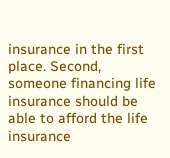insurance in the first place. Second, someone financing life insurance should be able to afford the life insurance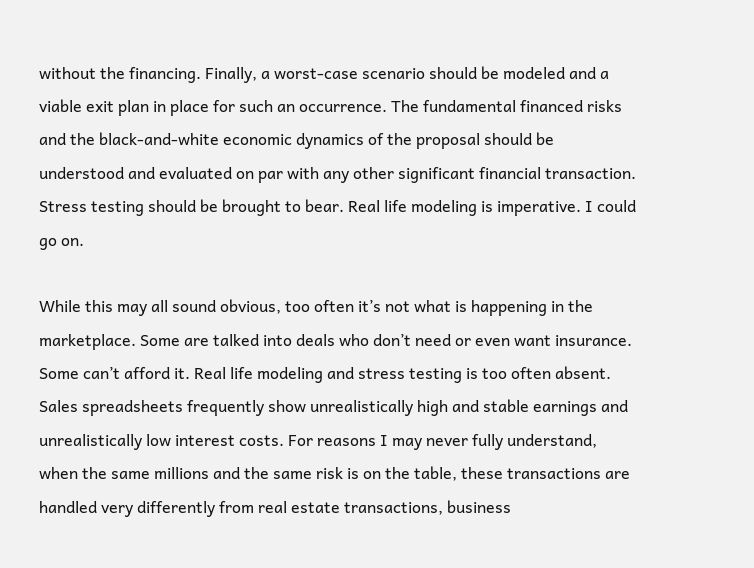without the financing. Finally, a worst-case scenario should be modeled and a viable exit plan in place for such an occurrence. The fundamental financed risks and the black-and-white economic dynamics of the proposal should be understood and evaluated on par with any other significant financial transaction. Stress testing should be brought to bear. Real life modeling is imperative. I could go on.

While this may all sound obvious, too often it’s not what is happening in the marketplace. Some are talked into deals who don’t need or even want insurance. Some can’t afford it. Real life modeling and stress testing is too often absent. Sales spreadsheets frequently show unrealistically high and stable earnings and unrealistically low interest costs. For reasons I may never fully understand, when the same millions and the same risk is on the table, these transactions are handled very differently from real estate transactions, business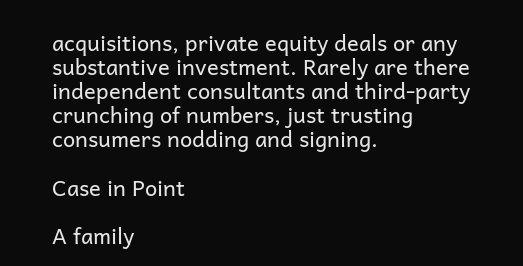acquisitions, private equity deals or any substantive investment. Rarely are there independent consultants and third-party crunching of numbers, just trusting consumers nodding and signing.

Case in Point

A family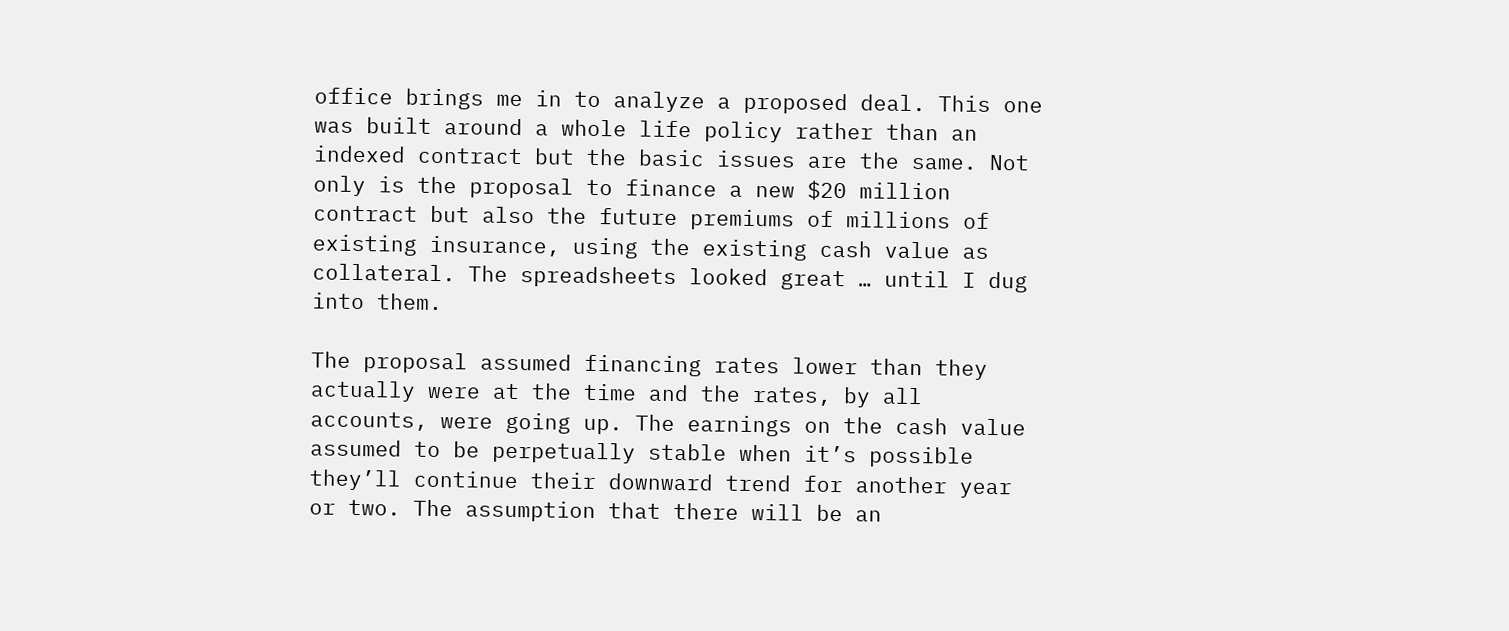office brings me in to analyze a proposed deal. This one was built around a whole life policy rather than an indexed contract but the basic issues are the same. Not only is the proposal to finance a new $20 million contract but also the future premiums of millions of existing insurance, using the existing cash value as collateral. The spreadsheets looked great … until I dug into them.

The proposal assumed financing rates lower than they actually were at the time and the rates, by all accounts, were going up. The earnings on the cash value assumed to be perpetually stable when it’s possible they’ll continue their downward trend for another year or two. The assumption that there will be an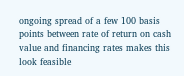ongoing spread of a few 100 basis points between rate of return on cash value and financing rates makes this look feasible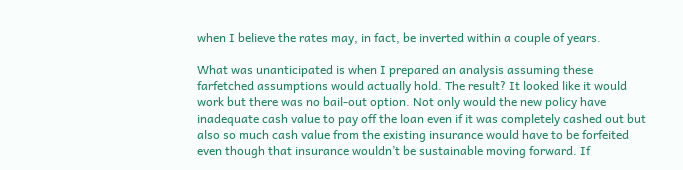when I believe the rates may, in fact, be inverted within a couple of years.

What was unanticipated is when I prepared an analysis assuming these farfetched assumptions would actually hold. The result? It looked like it would work but there was no bail-out option. Not only would the new policy have inadequate cash value to pay off the loan even if it was completely cashed out but also so much cash value from the existing insurance would have to be forfeited even though that insurance wouldn’t be sustainable moving forward. If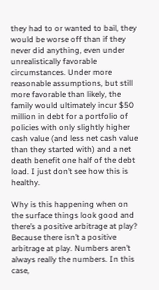they had to or wanted to bail, they would be worse off than if they never did anything, even under unrealistically favorable circumstances. Under more reasonable assumptions, but still more favorable than likely, the family would ultimately incur $50 million in debt for a portfolio of policies with only slightly higher cash value (and less net cash value than they started with) and a net death benefit one half of the debt load. I just don’t see how this is healthy.

Why is this happening when on the surface things look good and there’s a positive arbitrage at play? Because there isn’t a positive arbitrage at play. Numbers aren’t always really the numbers. In this case,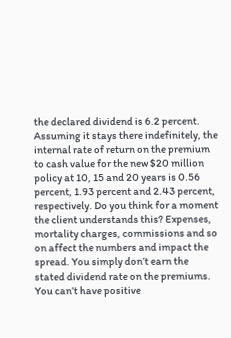the declared dividend is 6.2 percent. Assuming it stays there indefinitely, the internal rate of return on the premium to cash value for the new $20 million policy at 10, 15 and 20 years is 0.56 percent, 1.93 percent and 2.43 percent, respectively. Do you think for a moment the client understands this? Expenses, mortality charges, commissions and so on affect the numbers and impact the spread. You simply don’t earn the stated dividend rate on the premiums. You can’t have positive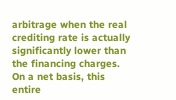arbitrage when the real crediting rate is actually significantly lower than the financing charges. On a net basis, this entire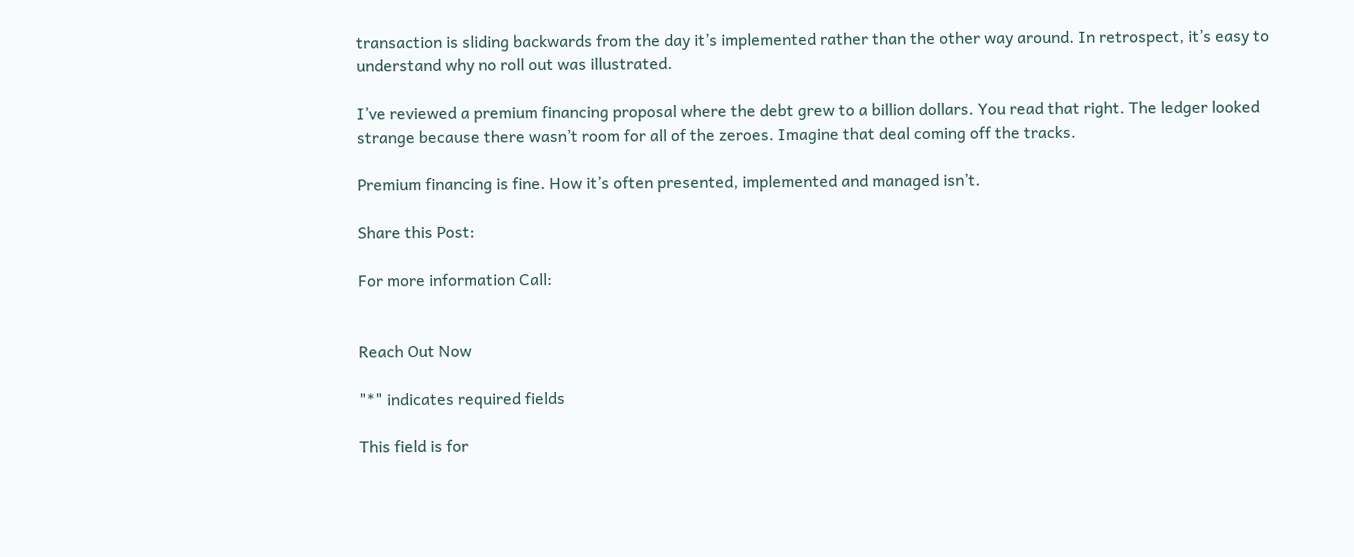transaction is sliding backwards from the day it’s implemented rather than the other way around. In retrospect, it’s easy to understand why no roll out was illustrated.

I’ve reviewed a premium financing proposal where the debt grew to a billion dollars. You read that right. The ledger looked strange because there wasn’t room for all of the zeroes. Imagine that deal coming off the tracks.

Premium financing is fine. How it’s often presented, implemented and managed isn’t.

Share this Post:

For more information Call:


Reach Out Now

"*" indicates required fields

This field is for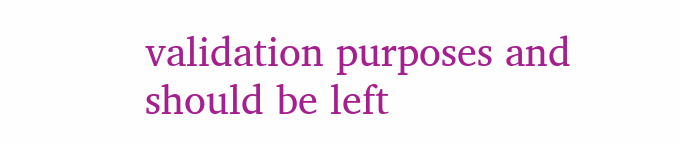validation purposes and should be left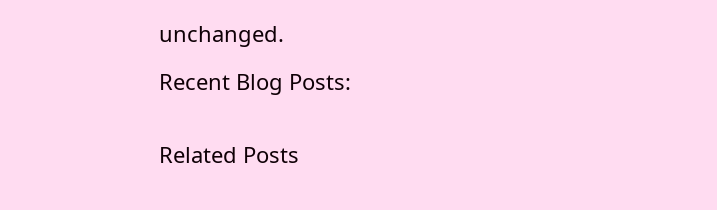unchanged.

Recent Blog Posts:


Related Posts